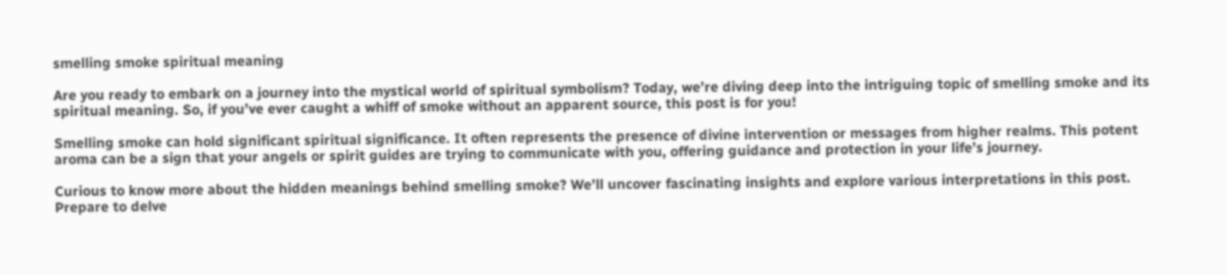smelling smoke spiritual meaning

Are you ready to embark on a journey into the mystical world of spiritual symbolism? Today, we’re diving deep into the intriguing topic of smelling smoke and its spiritual meaning. So, if you’ve ever caught a whiff of smoke without an apparent source, this post is for you!

Smelling smoke can hold significant spiritual significance. It often represents the presence of divine intervention or messages from higher realms. This potent aroma can be a sign that your angels or spirit guides are trying to communicate with you, offering guidance and protection in your life’s journey.

Curious to know more about the hidden meanings behind smelling smoke? We’ll uncover fascinating insights and explore various interpretations in this post. Prepare to delve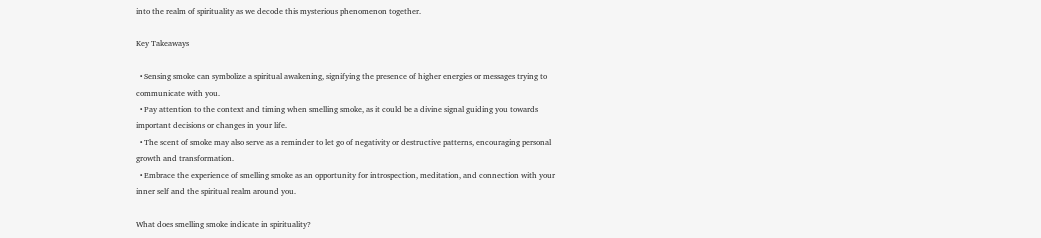into the realm of spirituality as we decode this mysterious phenomenon together.

Key Takeaways

  • Sensing smoke can symbolize a spiritual awakening, signifying the presence of higher energies or messages trying to communicate with you.
  • Pay attention to the context and timing when smelling smoke, as it could be a divine signal guiding you towards important decisions or changes in your life.
  • The scent of smoke may also serve as a reminder to let go of negativity or destructive patterns, encouraging personal growth and transformation.
  • Embrace the experience of smelling smoke as an opportunity for introspection, meditation, and connection with your inner self and the spiritual realm around you.

What does smelling smoke indicate in spirituality?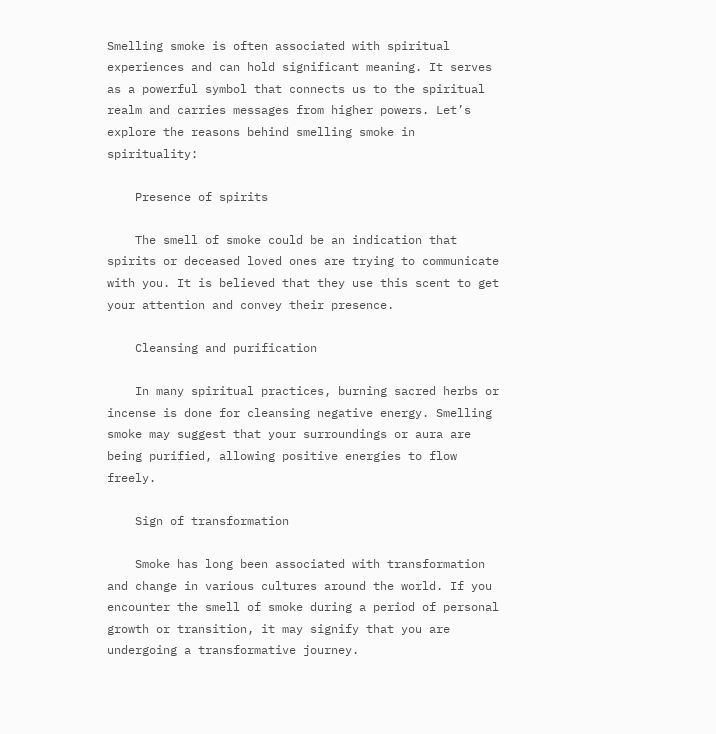Smelling smoke is often associated with spiritual experiences and can hold significant meaning. It serves as a powerful symbol that connects us to the spiritual realm and carries messages from higher powers. Let’s explore the reasons behind smelling smoke in spirituality:

    Presence of spirits

    The smell of smoke could be an indication that spirits or deceased loved ones are trying to communicate with you. It is believed that they use this scent to get your attention and convey their presence.

    Cleansing and purification

    In many spiritual practices, burning sacred herbs or incense is done for cleansing negative energy. Smelling smoke may suggest that your surroundings or aura are being purified, allowing positive energies to flow freely.

    Sign of transformation

    Smoke has long been associated with transformation and change in various cultures around the world. If you encounter the smell of smoke during a period of personal growth or transition, it may signify that you are undergoing a transformative journey.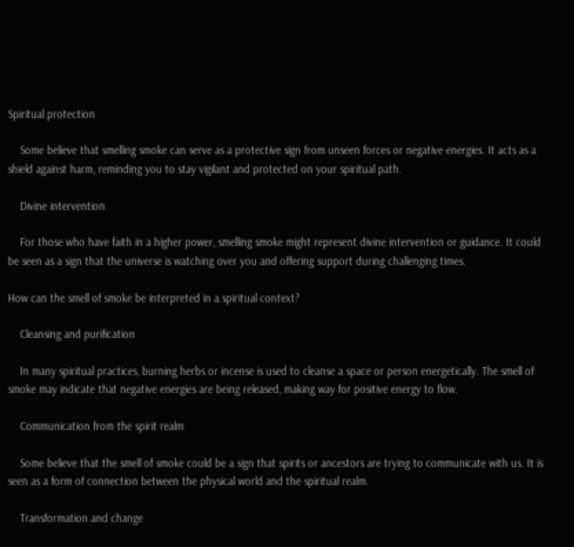Spiritual protection

    Some believe that smelling smoke can serve as a protective sign from unseen forces or negative energies. It acts as a shield against harm, reminding you to stay vigilant and protected on your spiritual path.

    Divine intervention

    For those who have faith in a higher power, smelling smoke might represent divine intervention or guidance. It could be seen as a sign that the universe is watching over you and offering support during challenging times.

How can the smell of smoke be interpreted in a spiritual context?

    Cleansing and purification

    In many spiritual practices, burning herbs or incense is used to cleanse a space or person energetically. The smell of smoke may indicate that negative energies are being released, making way for positive energy to flow.

    Communication from the spirit realm

    Some believe that the smell of smoke could be a sign that spirits or ancestors are trying to communicate with us. It is seen as a form of connection between the physical world and the spiritual realm.

    Transformation and change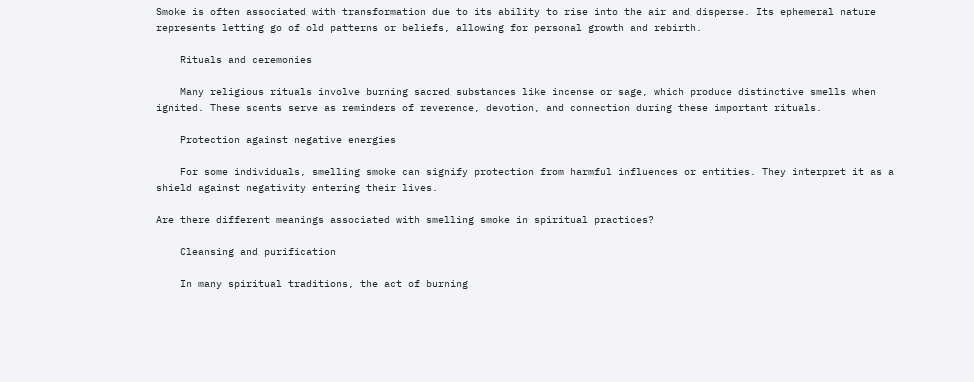Smoke is often associated with transformation due to its ability to rise into the air and disperse. Its ephemeral nature represents letting go of old patterns or beliefs, allowing for personal growth and rebirth.

    Rituals and ceremonies

    Many religious rituals involve burning sacred substances like incense or sage, which produce distinctive smells when ignited. These scents serve as reminders of reverence, devotion, and connection during these important rituals.

    Protection against negative energies

    For some individuals, smelling smoke can signify protection from harmful influences or entities. They interpret it as a shield against negativity entering their lives.

Are there different meanings associated with smelling smoke in spiritual practices?

    Cleansing and purification

    In many spiritual traditions, the act of burning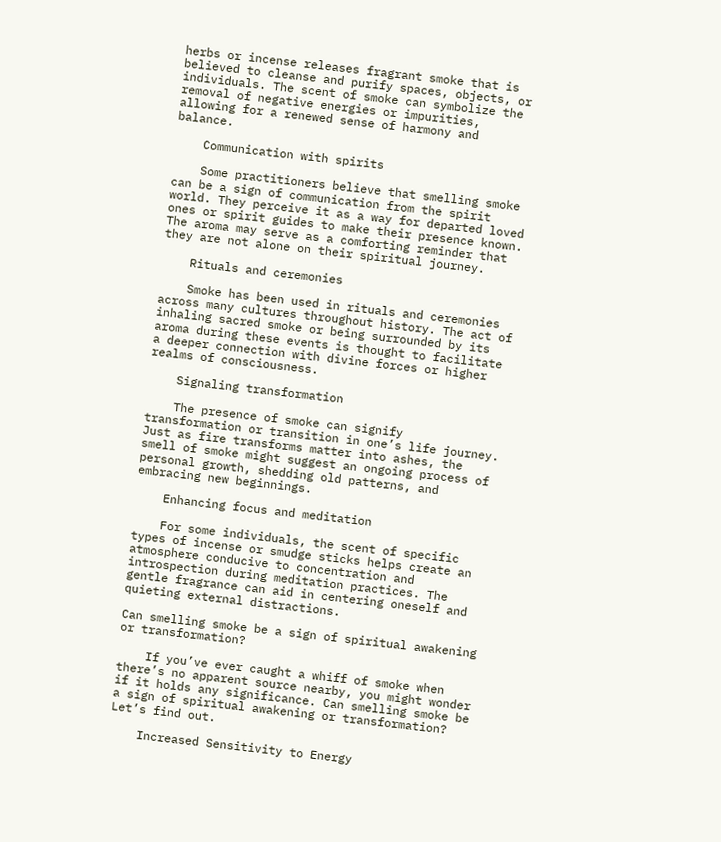herbs or incense releases fragrant smoke that is believed to cleanse and purify spaces, objects, or individuals. The scent of smoke can symbolize the removal of negative energies or impurities, allowing for a renewed sense of harmony and balance.

    Communication with spirits

    Some practitioners believe that smelling smoke can be a sign of communication from the spirit world. They perceive it as a way for departed loved ones or spirit guides to make their presence known. The aroma may serve as a comforting reminder that they are not alone on their spiritual journey.

    Rituals and ceremonies

    Smoke has been used in rituals and ceremonies across many cultures throughout history. The act of inhaling sacred smoke or being surrounded by its aroma during these events is thought to facilitate a deeper connection with divine forces or higher realms of consciousness.

    Signaling transformation

    The presence of smoke can signify transformation or transition in one’s life journey. Just as fire transforms matter into ashes, the smell of smoke might suggest an ongoing process of personal growth, shedding old patterns, and embracing new beginnings.

    Enhancing focus and meditation

    For some individuals, the scent of specific types of incense or smudge sticks helps create an atmosphere conducive to concentration and introspection during meditation practices. The gentle fragrance can aid in centering oneself and quieting external distractions.

Can smelling smoke be a sign of spiritual awakening or transformation?

    If you’ve ever caught a whiff of smoke when there’s no apparent source nearby, you might wonder if it holds any significance. Can smelling smoke be a sign of spiritual awakening or transformation? Let’s find out.

    Increased Sensitivity to Energy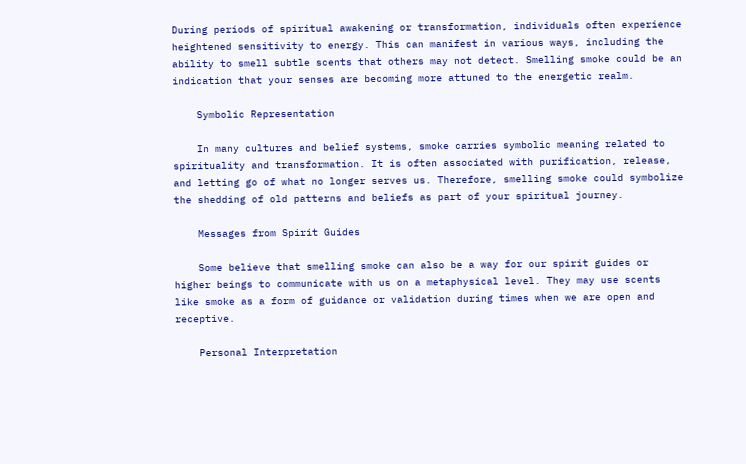During periods of spiritual awakening or transformation, individuals often experience heightened sensitivity to energy. This can manifest in various ways, including the ability to smell subtle scents that others may not detect. Smelling smoke could be an indication that your senses are becoming more attuned to the energetic realm.

    Symbolic Representation

    In many cultures and belief systems, smoke carries symbolic meaning related to spirituality and transformation. It is often associated with purification, release, and letting go of what no longer serves us. Therefore, smelling smoke could symbolize the shedding of old patterns and beliefs as part of your spiritual journey.

    Messages from Spirit Guides

    Some believe that smelling smoke can also be a way for our spirit guides or higher beings to communicate with us on a metaphysical level. They may use scents like smoke as a form of guidance or validation during times when we are open and receptive.

    Personal Interpretation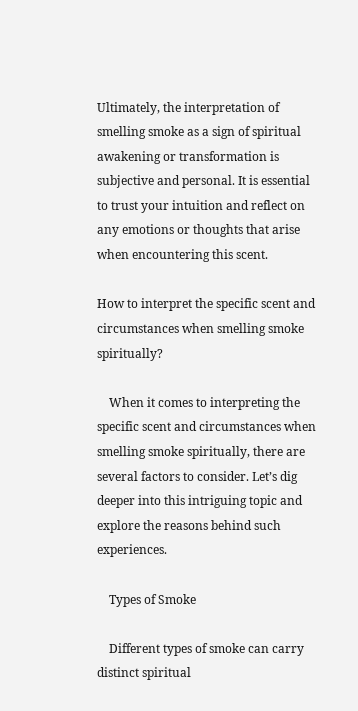Ultimately, the interpretation of smelling smoke as a sign of spiritual awakening or transformation is subjective and personal. It is essential to trust your intuition and reflect on any emotions or thoughts that arise when encountering this scent.

How to interpret the specific scent and circumstances when smelling smoke spiritually?

    When it comes to interpreting the specific scent and circumstances when smelling smoke spiritually, there are several factors to consider. Let’s dig deeper into this intriguing topic and explore the reasons behind such experiences.

    Types of Smoke

    Different types of smoke can carry distinct spiritual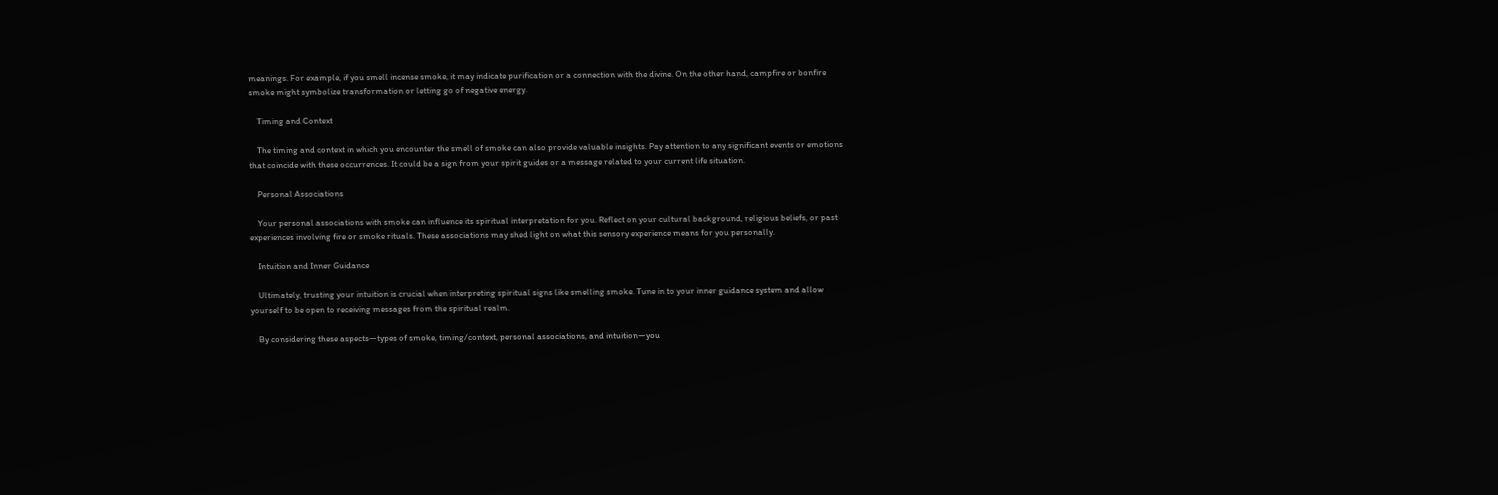meanings. For example, if you smell incense smoke, it may indicate purification or a connection with the divine. On the other hand, campfire or bonfire smoke might symbolize transformation or letting go of negative energy.

    Timing and Context

    The timing and context in which you encounter the smell of smoke can also provide valuable insights. Pay attention to any significant events or emotions that coincide with these occurrences. It could be a sign from your spirit guides or a message related to your current life situation.

    Personal Associations

    Your personal associations with smoke can influence its spiritual interpretation for you. Reflect on your cultural background, religious beliefs, or past experiences involving fire or smoke rituals. These associations may shed light on what this sensory experience means for you personally.

    Intuition and Inner Guidance

    Ultimately, trusting your intuition is crucial when interpreting spiritual signs like smelling smoke. Tune in to your inner guidance system and allow yourself to be open to receiving messages from the spiritual realm.

    By considering these aspects—types of smoke, timing/context, personal associations, and intuition—you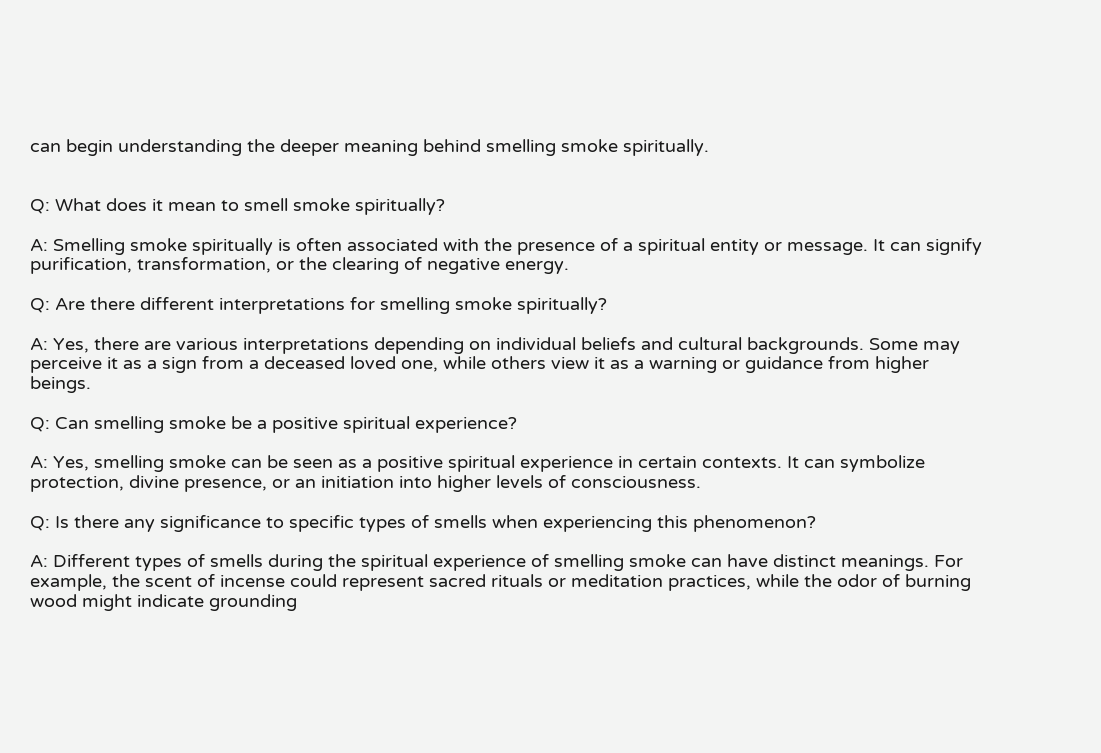can begin understanding the deeper meaning behind smelling smoke spiritually.


Q: What does it mean to smell smoke spiritually?

A: Smelling smoke spiritually is often associated with the presence of a spiritual entity or message. It can signify purification, transformation, or the clearing of negative energy.

Q: Are there different interpretations for smelling smoke spiritually?

A: Yes, there are various interpretations depending on individual beliefs and cultural backgrounds. Some may perceive it as a sign from a deceased loved one, while others view it as a warning or guidance from higher beings.

Q: Can smelling smoke be a positive spiritual experience?

A: Yes, smelling smoke can be seen as a positive spiritual experience in certain contexts. It can symbolize protection, divine presence, or an initiation into higher levels of consciousness.

Q: Is there any significance to specific types of smells when experiencing this phenomenon?

A: Different types of smells during the spiritual experience of smelling smoke can have distinct meanings. For example, the scent of incense could represent sacred rituals or meditation practices, while the odor of burning wood might indicate grounding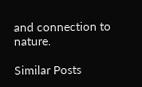and connection to nature.

Similar Posts